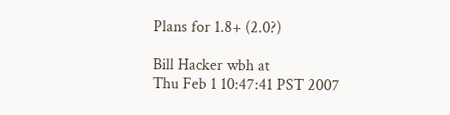Plans for 1.8+ (2.0?)

Bill Hacker wbh at
Thu Feb 1 10:47:41 PST 2007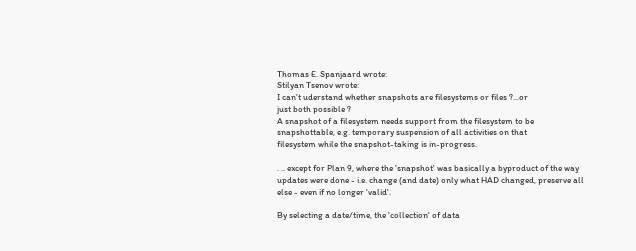Thomas E. Spanjaard wrote:
Stilyan Tsenov wrote:
I can't uderstand whether snapshots are filesystems or files ?...or
just both possible ?
A snapshot of a filesystem needs support from the filesystem to be
snapshottable, e.g. temporary suspension of all activities on that
filesystem while the snapshot-taking is in-progress.

. .. except for Plan 9, where the 'snapshot' was basically a byproduct of the way
updates were done - i.e. change (and date) only what HAD changed, preserve all
else - even if no longer 'valid'.

By selecting a date/time, the 'collection' of data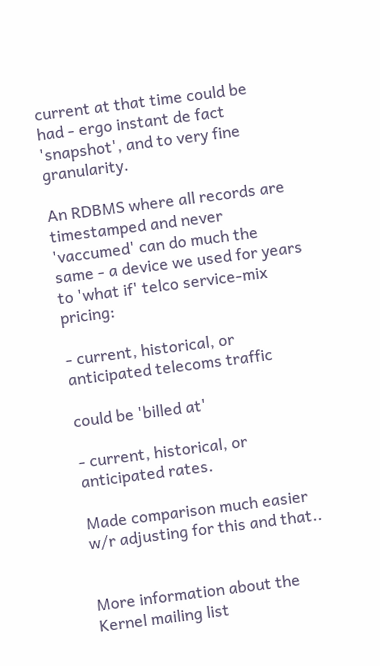current at that time could be
had - ergo instant de fact 'snapshot', and to very fine granularity.

An RDBMS where all records are timestamped and never 'vaccumed' can do much the
same - a device we used for years to 'what if' telco service-mix pricing:

- current, historical, or anticipated telecoms traffic

could be 'billed at'

- current, historical, or anticipated rates.

Made comparison much easier w/r adjusting for this and that..


More information about the Kernel mailing list